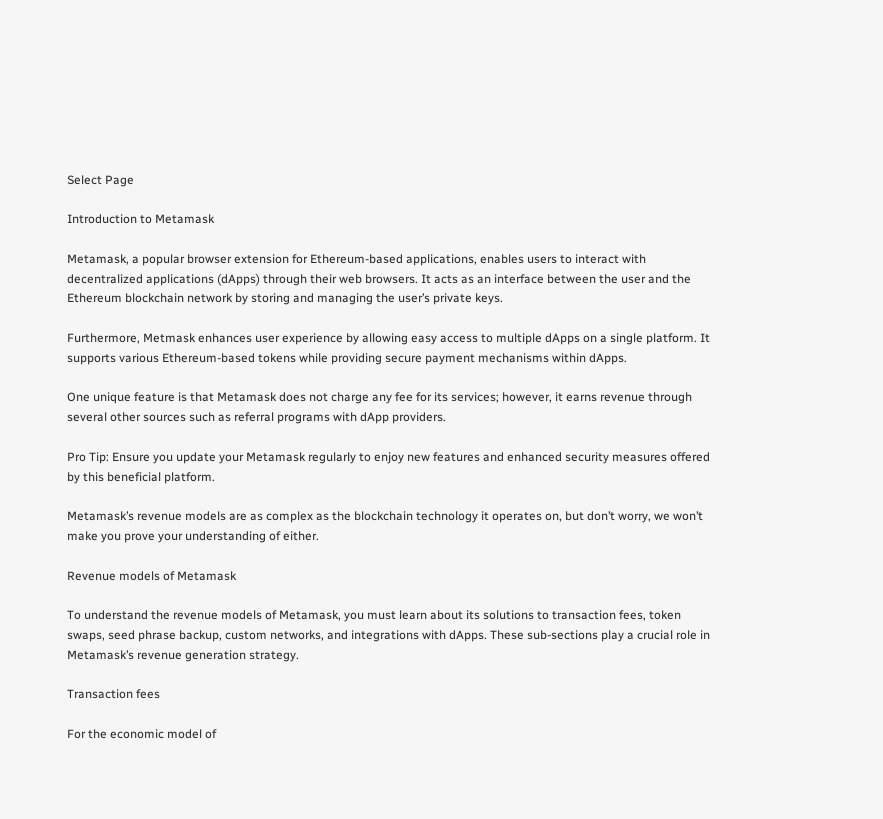Select Page

Introduction to Metamask

Metamask, a popular browser extension for Ethereum-based applications, enables users to interact with decentralized applications (dApps) through their web browsers. It acts as an interface between the user and the Ethereum blockchain network by storing and managing the user’s private keys.

Furthermore, Metmask enhances user experience by allowing easy access to multiple dApps on a single platform. It supports various Ethereum-based tokens while providing secure payment mechanisms within dApps.

One unique feature is that Metamask does not charge any fee for its services; however, it earns revenue through several other sources such as referral programs with dApp providers.

Pro Tip: Ensure you update your Metamask regularly to enjoy new features and enhanced security measures offered by this beneficial platform.

Metamask’s revenue models are as complex as the blockchain technology it operates on, but don’t worry, we won’t make you prove your understanding of either.

Revenue models of Metamask

To understand the revenue models of Metamask, you must learn about its solutions to transaction fees, token swaps, seed phrase backup, custom networks, and integrations with dApps. These sub-sections play a crucial role in Metamask’s revenue generation strategy.

Transaction fees

For the economic model of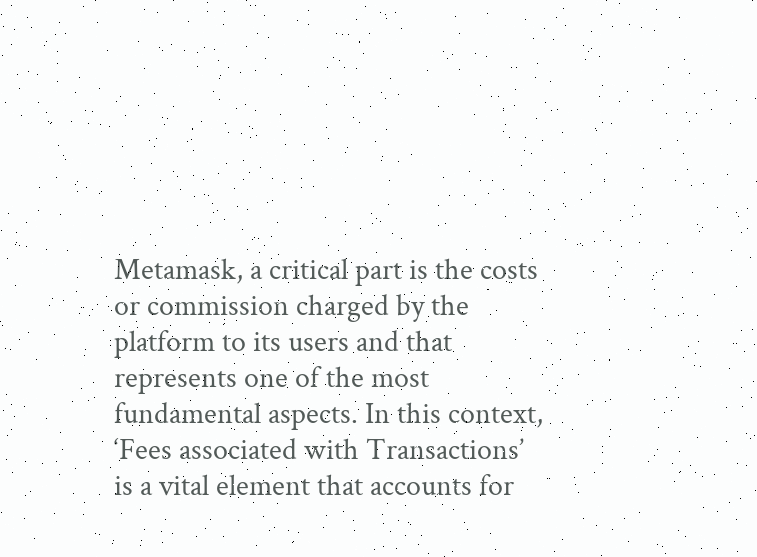Metamask, a critical part is the costs or commission charged by the platform to its users and that represents one of the most fundamental aspects. In this context, ‘Fees associated with Transactions’ is a vital element that accounts for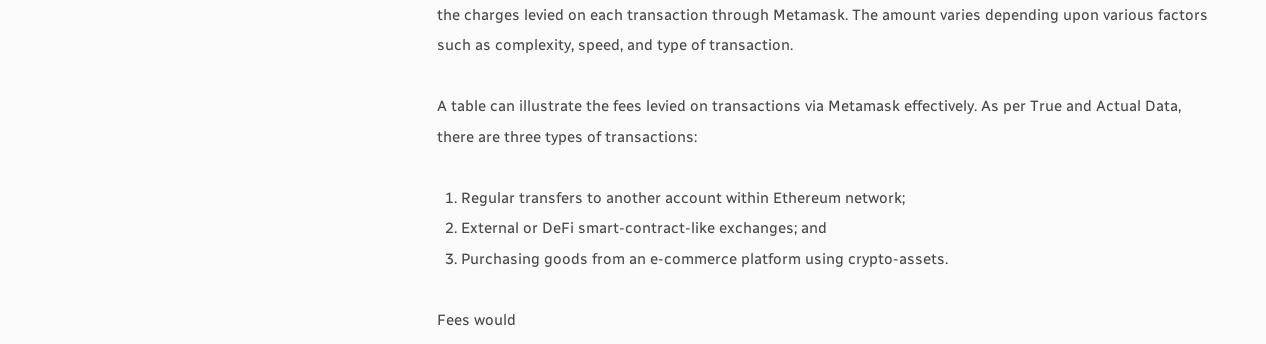the charges levied on each transaction through Metamask. The amount varies depending upon various factors such as complexity, speed, and type of transaction.

A table can illustrate the fees levied on transactions via Metamask effectively. As per True and Actual Data, there are three types of transactions:

  1. Regular transfers to another account within Ethereum network;
  2. External or DeFi smart-contract-like exchanges; and
  3. Purchasing goods from an e-commerce platform using crypto-assets.

Fees would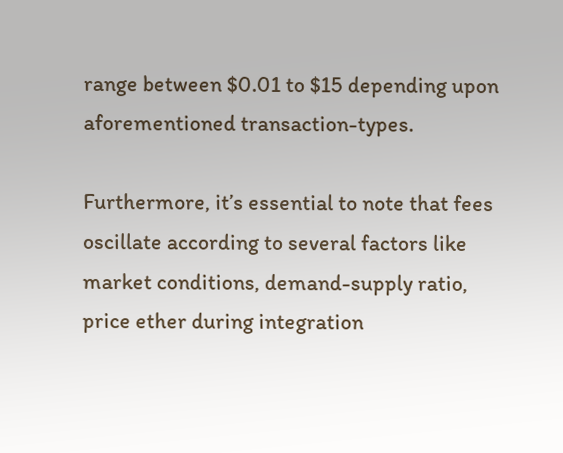range between $0.01 to $15 depending upon aforementioned transaction-types.

Furthermore, it’s essential to note that fees oscillate according to several factors like market conditions, demand-supply ratio, price ether during integration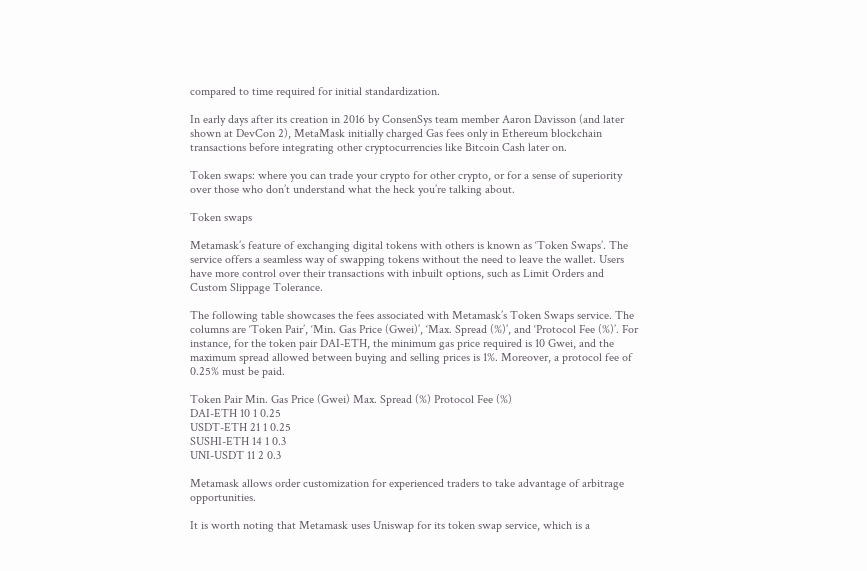compared to time required for initial standardization.

In early days after its creation in 2016 by ConsenSys team member Aaron Davisson (and later shown at DevCon 2), MetaMask initially charged Gas fees only in Ethereum blockchain transactions before integrating other cryptocurrencies like Bitcoin Cash later on.

Token swaps: where you can trade your crypto for other crypto, or for a sense of superiority over those who don’t understand what the heck you’re talking about.

Token swaps

Metamask’s feature of exchanging digital tokens with others is known as ‘Token Swaps’. The service offers a seamless way of swapping tokens without the need to leave the wallet. Users have more control over their transactions with inbuilt options, such as Limit Orders and Custom Slippage Tolerance.

The following table showcases the fees associated with Metamask’s Token Swaps service. The columns are ‘Token Pair’, ‘Min. Gas Price (Gwei)’, ‘Max. Spread (%)’, and ‘Protocol Fee (%)’. For instance, for the token pair DAI-ETH, the minimum gas price required is 10 Gwei, and the maximum spread allowed between buying and selling prices is 1%. Moreover, a protocol fee of 0.25% must be paid.

Token Pair Min. Gas Price (Gwei) Max. Spread (%) Protocol Fee (%)
DAI-ETH 10 1 0.25
USDT-ETH 21 1 0.25
SUSHI-ETH 14 1 0.3
UNI-USDT 11 2 0.3

Metamask allows order customization for experienced traders to take advantage of arbitrage opportunities.

It is worth noting that Metamask uses Uniswap for its token swap service, which is a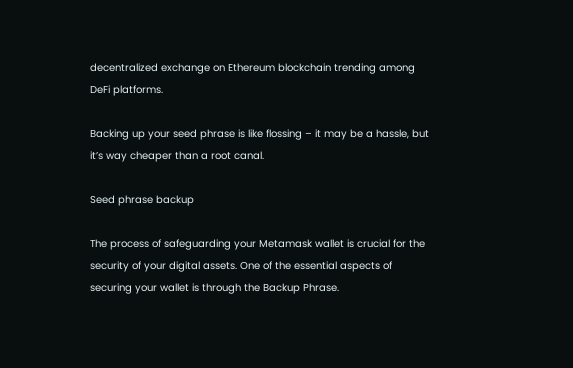decentralized exchange on Ethereum blockchain trending among DeFi platforms.

Backing up your seed phrase is like flossing – it may be a hassle, but it’s way cheaper than a root canal.

Seed phrase backup

The process of safeguarding your Metamask wallet is crucial for the security of your digital assets. One of the essential aspects of securing your wallet is through the Backup Phrase.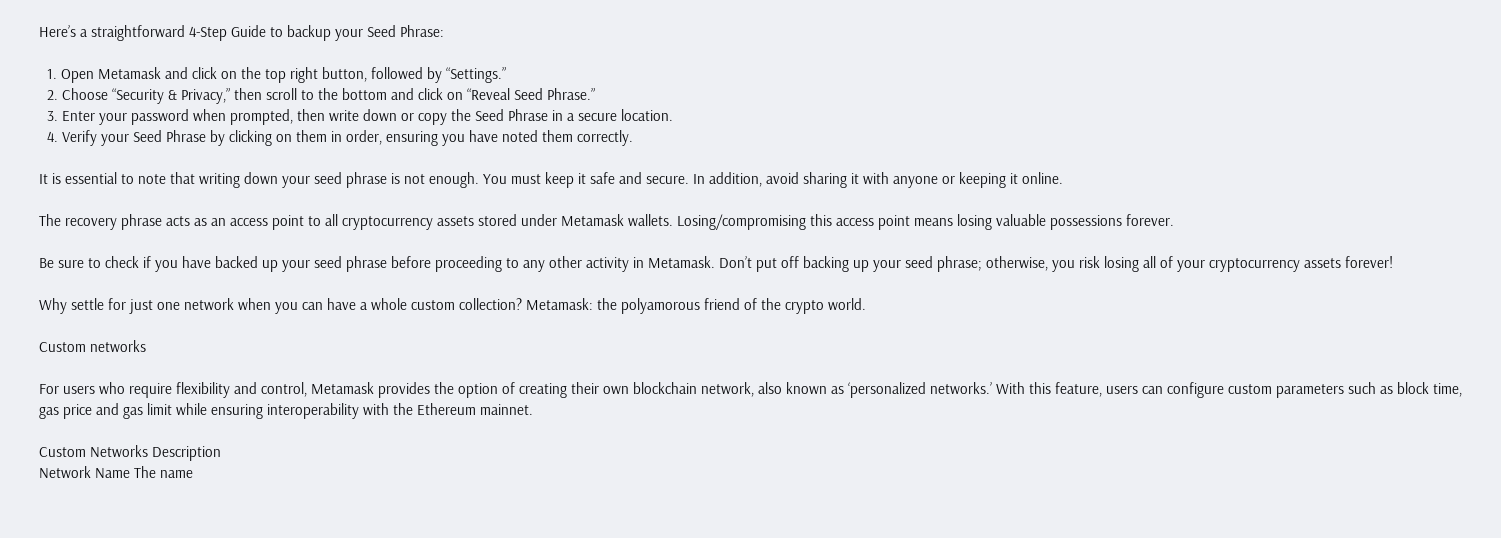Here’s a straightforward 4-Step Guide to backup your Seed Phrase:

  1. Open Metamask and click on the top right button, followed by “Settings.”
  2. Choose “Security & Privacy,” then scroll to the bottom and click on “Reveal Seed Phrase.”
  3. Enter your password when prompted, then write down or copy the Seed Phrase in a secure location.
  4. Verify your Seed Phrase by clicking on them in order, ensuring you have noted them correctly.

It is essential to note that writing down your seed phrase is not enough. You must keep it safe and secure. In addition, avoid sharing it with anyone or keeping it online.

The recovery phrase acts as an access point to all cryptocurrency assets stored under Metamask wallets. Losing/compromising this access point means losing valuable possessions forever.

Be sure to check if you have backed up your seed phrase before proceeding to any other activity in Metamask. Don’t put off backing up your seed phrase; otherwise, you risk losing all of your cryptocurrency assets forever!

Why settle for just one network when you can have a whole custom collection? Metamask: the polyamorous friend of the crypto world.

Custom networks

For users who require flexibility and control, Metamask provides the option of creating their own blockchain network, also known as ‘personalized networks.’ With this feature, users can configure custom parameters such as block time, gas price and gas limit while ensuring interoperability with the Ethereum mainnet.

Custom Networks Description
Network Name The name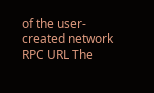of the user-created network
RPC URL The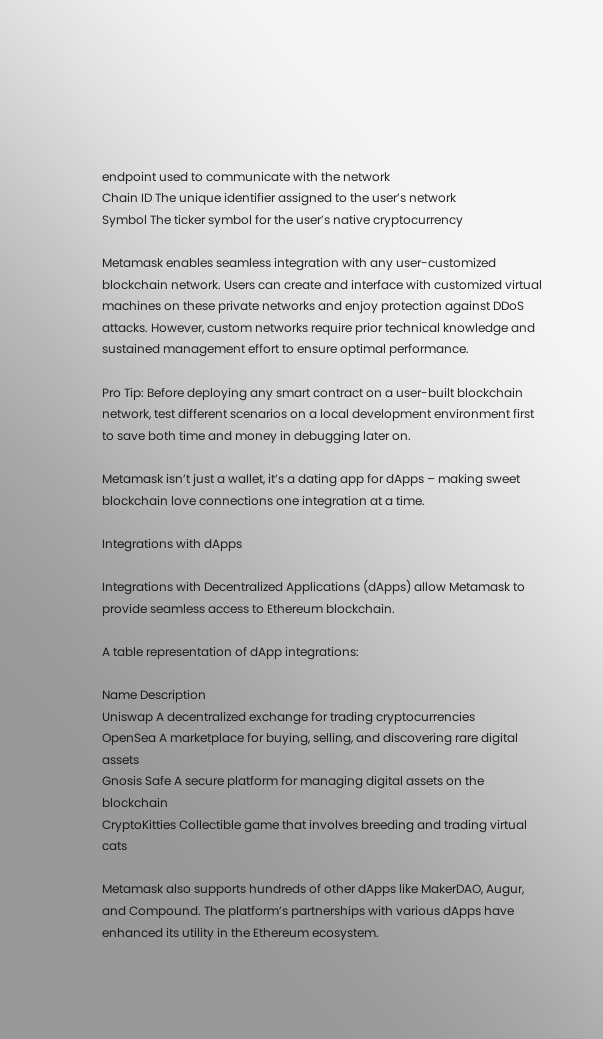endpoint used to communicate with the network
Chain ID The unique identifier assigned to the user’s network
Symbol The ticker symbol for the user’s native cryptocurrency

Metamask enables seamless integration with any user-customized blockchain network. Users can create and interface with customized virtual machines on these private networks and enjoy protection against DDoS attacks. However, custom networks require prior technical knowledge and sustained management effort to ensure optimal performance.

Pro Tip: Before deploying any smart contract on a user-built blockchain network, test different scenarios on a local development environment first to save both time and money in debugging later on.

Metamask isn’t just a wallet, it’s a dating app for dApps – making sweet blockchain love connections one integration at a time.

Integrations with dApps

Integrations with Decentralized Applications (dApps) allow Metamask to provide seamless access to Ethereum blockchain.

A table representation of dApp integrations:

Name Description
Uniswap A decentralized exchange for trading cryptocurrencies
OpenSea A marketplace for buying, selling, and discovering rare digital assets
Gnosis Safe A secure platform for managing digital assets on the blockchain
CryptoKitties Collectible game that involves breeding and trading virtual cats

Metamask also supports hundreds of other dApps like MakerDAO, Augur, and Compound. The platform’s partnerships with various dApps have enhanced its utility in the Ethereum ecosystem.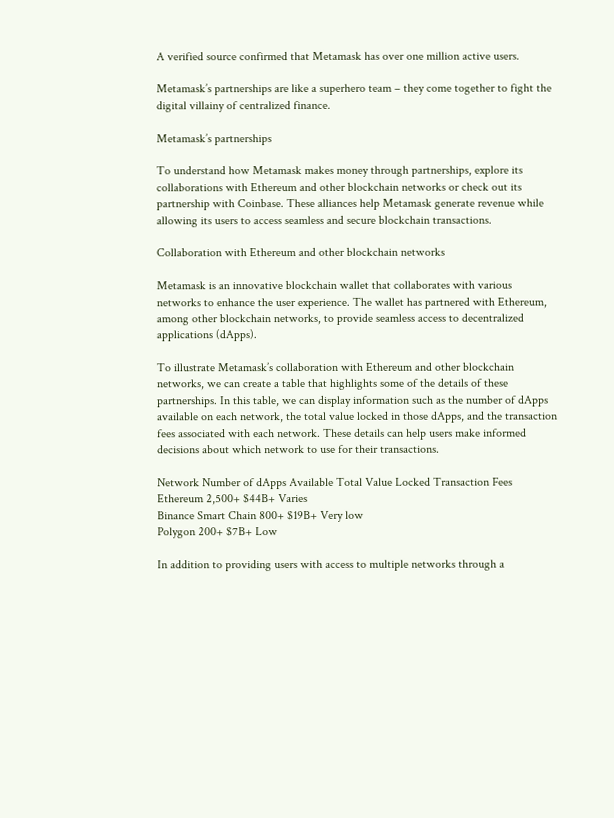A verified source confirmed that Metamask has over one million active users.

Metamask’s partnerships are like a superhero team – they come together to fight the digital villainy of centralized finance.

Metamask’s partnerships

To understand how Metamask makes money through partnerships, explore its collaborations with Ethereum and other blockchain networks or check out its partnership with Coinbase. These alliances help Metamask generate revenue while allowing its users to access seamless and secure blockchain transactions.

Collaboration with Ethereum and other blockchain networks

Metamask is an innovative blockchain wallet that collaborates with various networks to enhance the user experience. The wallet has partnered with Ethereum, among other blockchain networks, to provide seamless access to decentralized applications (dApps).

To illustrate Metamask’s collaboration with Ethereum and other blockchain networks, we can create a table that highlights some of the details of these partnerships. In this table, we can display information such as the number of dApps available on each network, the total value locked in those dApps, and the transaction fees associated with each network. These details can help users make informed decisions about which network to use for their transactions.

Network Number of dApps Available Total Value Locked Transaction Fees
Ethereum 2,500+ $44B+ Varies
Binance Smart Chain 800+ $19B+ Very low
Polygon 200+ $7B+ Low

In addition to providing users with access to multiple networks through a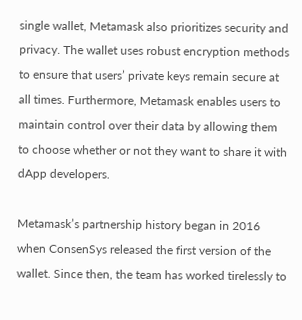single wallet, Metamask also prioritizes security and privacy. The wallet uses robust encryption methods to ensure that users’ private keys remain secure at all times. Furthermore, Metamask enables users to maintain control over their data by allowing them to choose whether or not they want to share it with dApp developers.

Metamask’s partnership history began in 2016 when ConsenSys released the first version of the wallet. Since then, the team has worked tirelessly to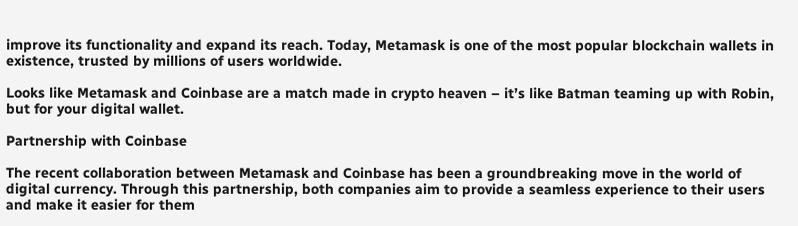improve its functionality and expand its reach. Today, Metamask is one of the most popular blockchain wallets in existence, trusted by millions of users worldwide.

Looks like Metamask and Coinbase are a match made in crypto heaven – it’s like Batman teaming up with Robin, but for your digital wallet.

Partnership with Coinbase

The recent collaboration between Metamask and Coinbase has been a groundbreaking move in the world of digital currency. Through this partnership, both companies aim to provide a seamless experience to their users and make it easier for them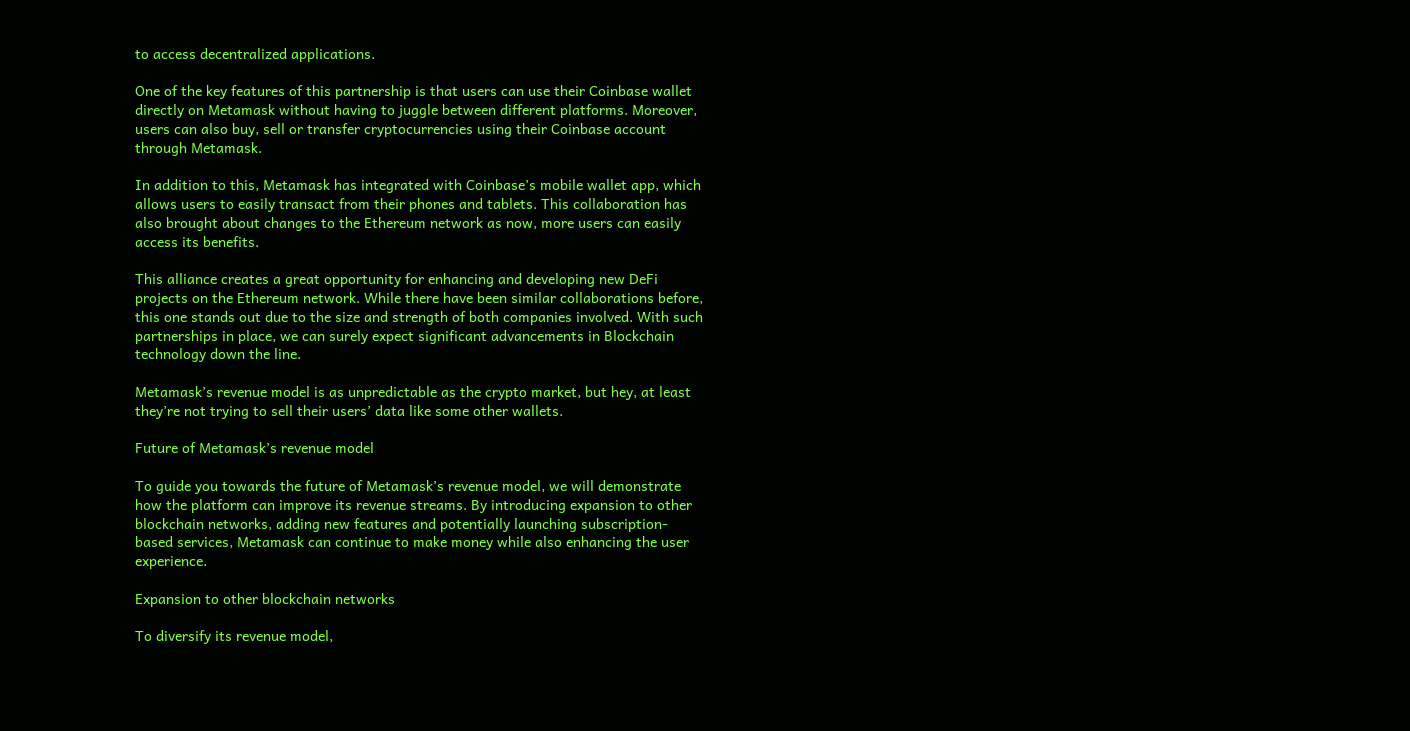to access decentralized applications.

One of the key features of this partnership is that users can use their Coinbase wallet directly on Metamask without having to juggle between different platforms. Moreover, users can also buy, sell or transfer cryptocurrencies using their Coinbase account through Metamask.

In addition to this, Metamask has integrated with Coinbase’s mobile wallet app, which allows users to easily transact from their phones and tablets. This collaboration has also brought about changes to the Ethereum network as now, more users can easily access its benefits.

This alliance creates a great opportunity for enhancing and developing new DeFi projects on the Ethereum network. While there have been similar collaborations before, this one stands out due to the size and strength of both companies involved. With such partnerships in place, we can surely expect significant advancements in Blockchain technology down the line.

Metamask’s revenue model is as unpredictable as the crypto market, but hey, at least they’re not trying to sell their users’ data like some other wallets.

Future of Metamask’s revenue model

To guide you towards the future of Metamask’s revenue model, we will demonstrate how the platform can improve its revenue streams. By introducing expansion to other blockchain networks, adding new features and potentially launching subscription-based services, Metamask can continue to make money while also enhancing the user experience.

Expansion to other blockchain networks

To diversify its revenue model,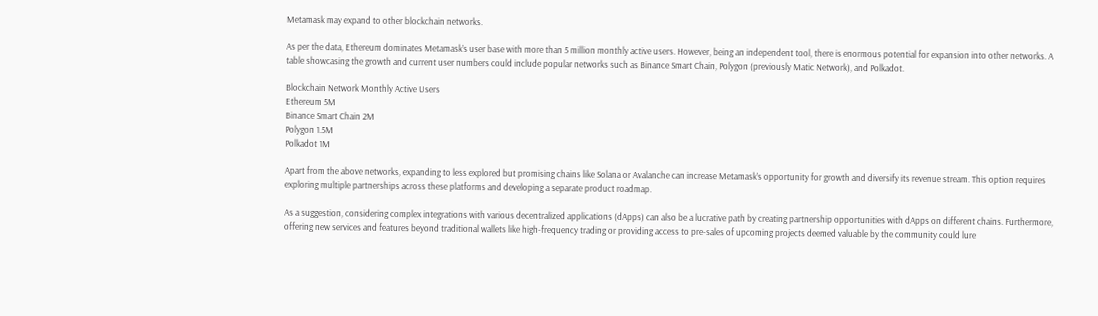Metamask may expand to other blockchain networks.

As per the data, Ethereum dominates Metamask’s user base with more than 5 million monthly active users. However, being an independent tool, there is enormous potential for expansion into other networks. A table showcasing the growth and current user numbers could include popular networks such as Binance Smart Chain, Polygon (previously Matic Network), and Polkadot.

Blockchain Network Monthly Active Users
Ethereum 5M
Binance Smart Chain 2M
Polygon 1.5M
Polkadot 1M

Apart from the above networks, expanding to less explored but promising chains like Solana or Avalanche can increase Metamask’s opportunity for growth and diversify its revenue stream. This option requires exploring multiple partnerships across these platforms and developing a separate product roadmap.

As a suggestion, considering complex integrations with various decentralized applications (dApps) can also be a lucrative path by creating partnership opportunities with dApps on different chains. Furthermore, offering new services and features beyond traditional wallets like high-frequency trading or providing access to pre-sales of upcoming projects deemed valuable by the community could lure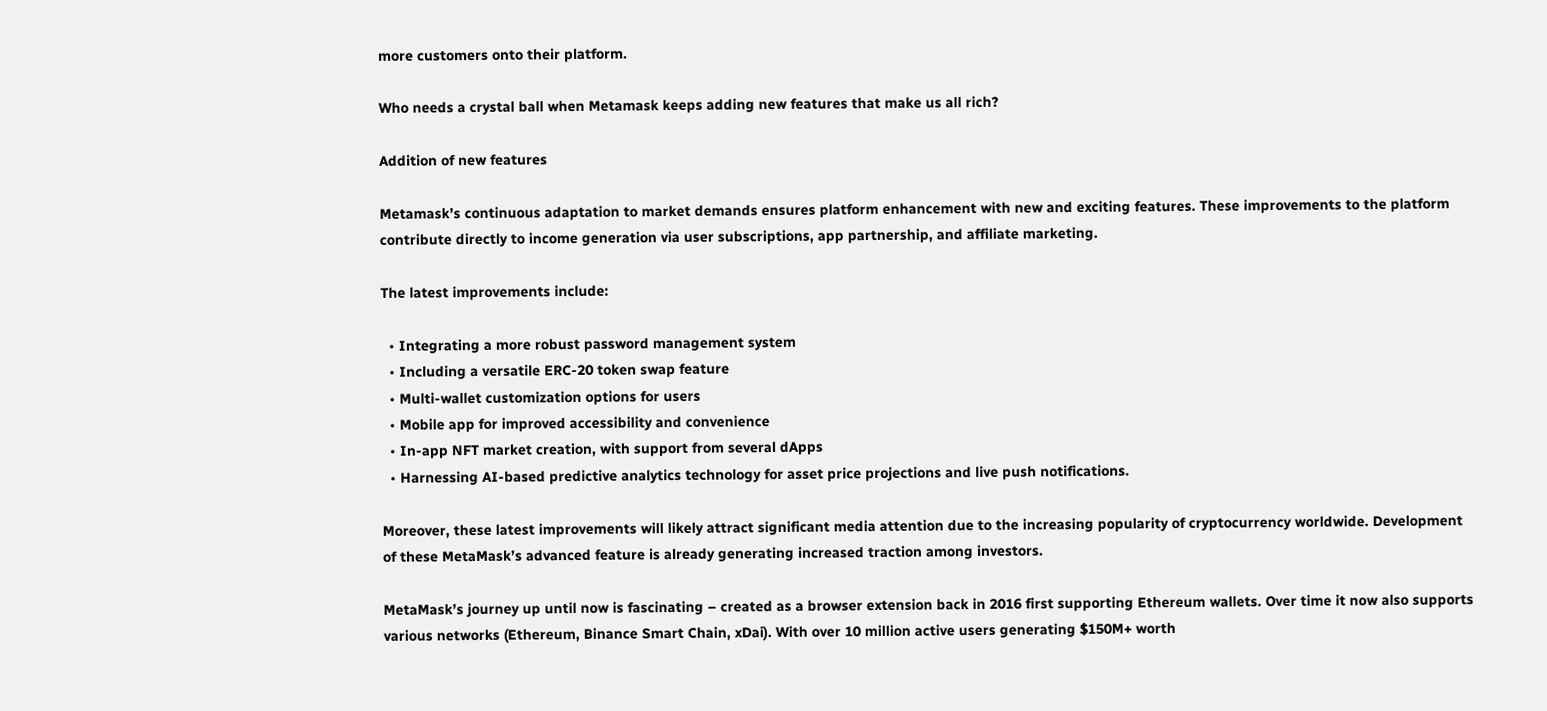more customers onto their platform.

Who needs a crystal ball when Metamask keeps adding new features that make us all rich?

Addition of new features

Metamask’s continuous adaptation to market demands ensures platform enhancement with new and exciting features. These improvements to the platform contribute directly to income generation via user subscriptions, app partnership, and affiliate marketing.

The latest improvements include:

  • Integrating a more robust password management system
  • Including a versatile ERC-20 token swap feature
  • Multi-wallet customization options for users
  • Mobile app for improved accessibility and convenience
  • In-app NFT market creation, with support from several dApps
  • Harnessing AI-based predictive analytics technology for asset price projections and live push notifications.

Moreover, these latest improvements will likely attract significant media attention due to the increasing popularity of cryptocurrency worldwide. Development of these MetaMask’s advanced feature is already generating increased traction among investors.

MetaMask’s journey up until now is fascinating – created as a browser extension back in 2016 first supporting Ethereum wallets. Over time it now also supports various networks (Ethereum, Binance Smart Chain, xDai). With over 10 million active users generating $150M+ worth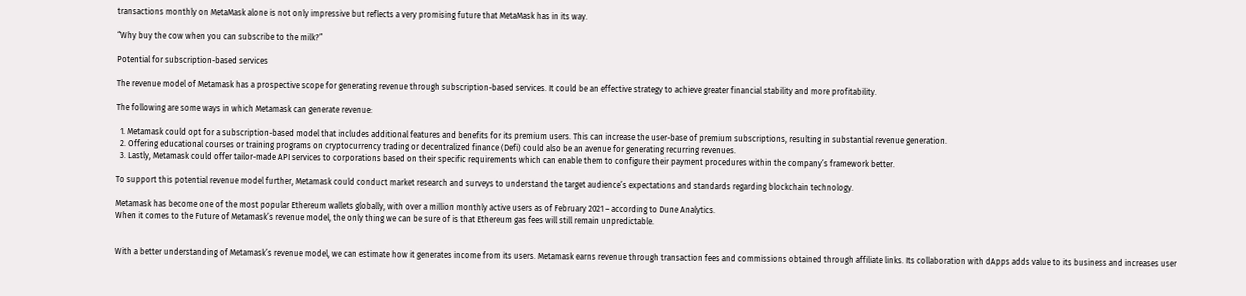transactions monthly on MetaMask alone is not only impressive but reflects a very promising future that MetaMask has in its way.

“Why buy the cow when you can subscribe to the milk?”

Potential for subscription-based services

The revenue model of Metamask has a prospective scope for generating revenue through subscription-based services. It could be an effective strategy to achieve greater financial stability and more profitability.

The following are some ways in which Metamask can generate revenue:

  1. Metamask could opt for a subscription-based model that includes additional features and benefits for its premium users. This can increase the user-base of premium subscriptions, resulting in substantial revenue generation.
  2. Offering educational courses or training programs on cryptocurrency trading or decentralized finance (Defi) could also be an avenue for generating recurring revenues.
  3. Lastly, Metamask could offer tailor-made API services to corporations based on their specific requirements which can enable them to configure their payment procedures within the company’s framework better.

To support this potential revenue model further, Metamask could conduct market research and surveys to understand the target audience’s expectations and standards regarding blockchain technology.

Metamask has become one of the most popular Ethereum wallets globally, with over a million monthly active users as of February 2021 – according to Dune Analytics.
When it comes to the Future of Metamask’s revenue model, the only thing we can be sure of is that Ethereum gas fees will still remain unpredictable.


With a better understanding of Metamask’s revenue model, we can estimate how it generates income from its users. Metamask earns revenue through transaction fees and commissions obtained through affiliate links. Its collaboration with dApps adds value to its business and increases user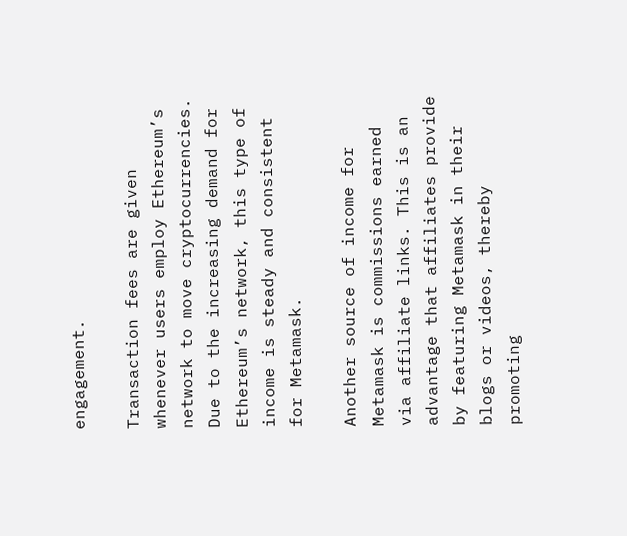engagement.

Transaction fees are given whenever users employ Ethereum’s network to move cryptocurrencies. Due to the increasing demand for Ethereum’s network, this type of income is steady and consistent for Metamask.

Another source of income for Metamask is commissions earned via affiliate links. This is an advantage that affiliates provide by featuring Metamask in their blogs or videos, thereby promoting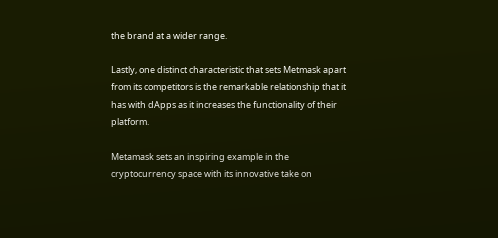the brand at a wider range.

Lastly, one distinct characteristic that sets Metmask apart from its competitors is the remarkable relationship that it has with dApps as it increases the functionality of their platform.

Metamask sets an inspiring example in the cryptocurrency space with its innovative take on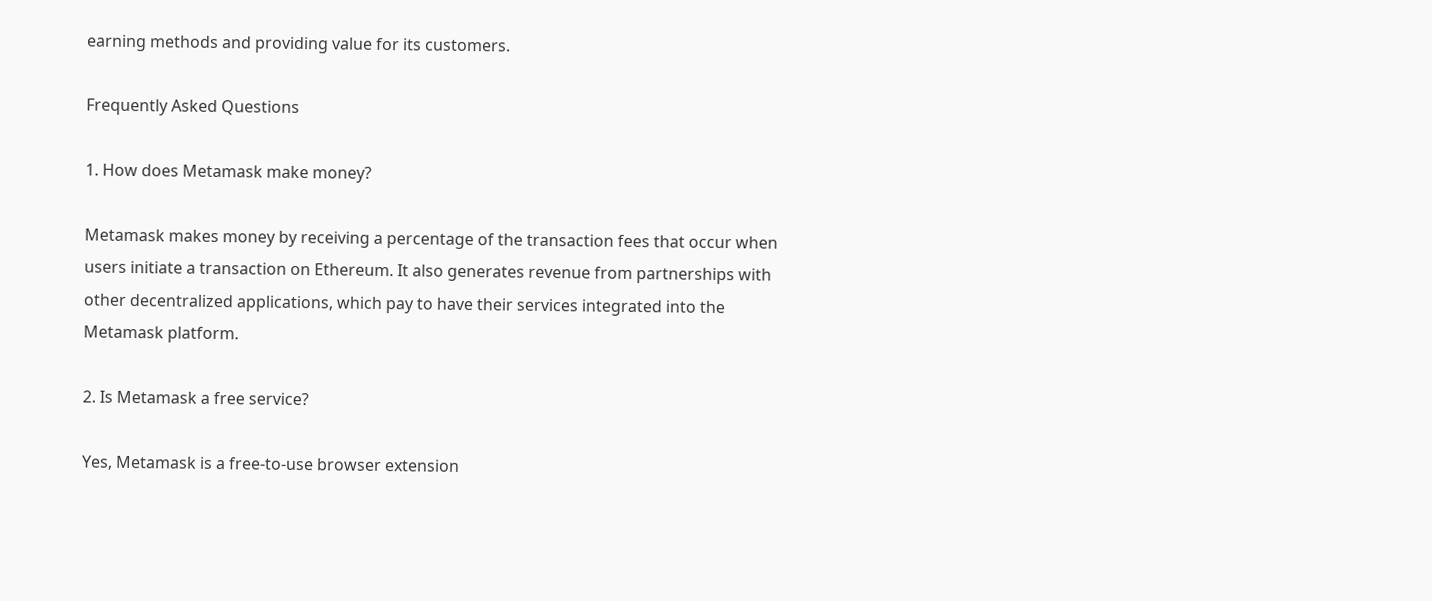earning methods and providing value for its customers.

Frequently Asked Questions

1. How does Metamask make money?

Metamask makes money by receiving a percentage of the transaction fees that occur when users initiate a transaction on Ethereum. It also generates revenue from partnerships with other decentralized applications, which pay to have their services integrated into the Metamask platform.

2. Is Metamask a free service?

Yes, Metamask is a free-to-use browser extension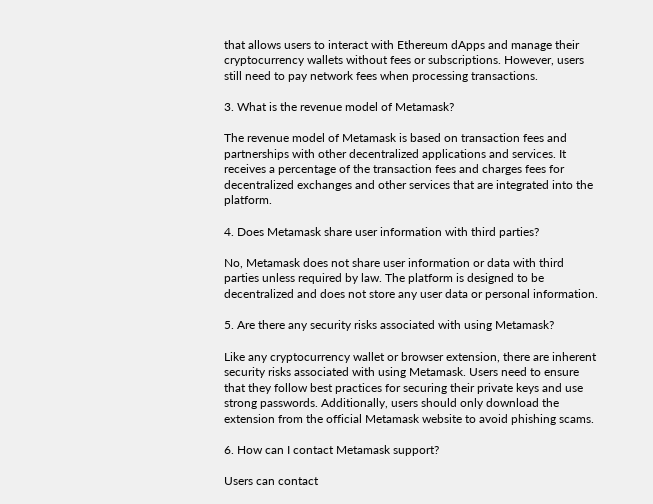that allows users to interact with Ethereum dApps and manage their cryptocurrency wallets without fees or subscriptions. However, users still need to pay network fees when processing transactions.

3. What is the revenue model of Metamask?

The revenue model of Metamask is based on transaction fees and partnerships with other decentralized applications and services. It receives a percentage of the transaction fees and charges fees for decentralized exchanges and other services that are integrated into the platform.

4. Does Metamask share user information with third parties?

No, Metamask does not share user information or data with third parties unless required by law. The platform is designed to be decentralized and does not store any user data or personal information.

5. Are there any security risks associated with using Metamask?

Like any cryptocurrency wallet or browser extension, there are inherent security risks associated with using Metamask. Users need to ensure that they follow best practices for securing their private keys and use strong passwords. Additionally, users should only download the extension from the official Metamask website to avoid phishing scams.

6. How can I contact Metamask support?

Users can contact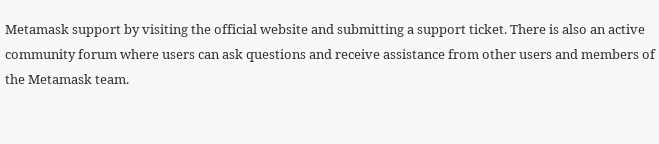Metamask support by visiting the official website and submitting a support ticket. There is also an active community forum where users can ask questions and receive assistance from other users and members of the Metamask team.